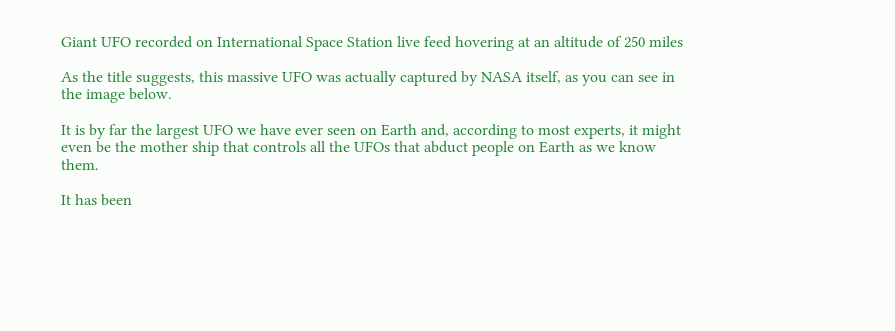Giant UFO recorded on International Space Station live feed hovering at an altitude of 250 miles

As the title suggests, this massive UFO was actually captured by NASA itself, as you can see in the image below.

It is by far the largest UFO we have ever seen on Earth and, according to most experts, it might even be the mother ship that controls all the UFOs that abduct people on Earth as we know them.

It has been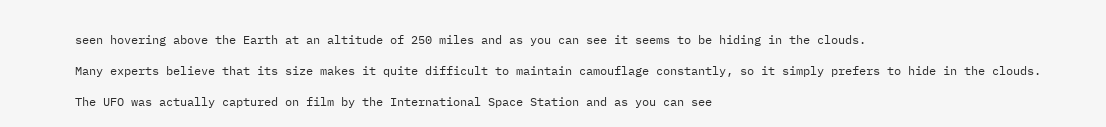seen hovering above the Earth at an altitude of 250 miles and as you can see it seems to be hiding in the clouds.

Many experts believe that its size makes it quite difficult to maintain camouflage constantly, so it simply prefers to hide in the clouds.

The UFO was actually captured on film by the International Space Station and as you can see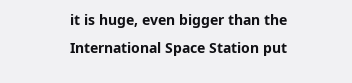it is huge, even bigger than the International Space Station put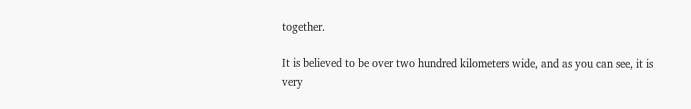together.

It is believed to be over two hundred kilometers wide, and as you can see, it is very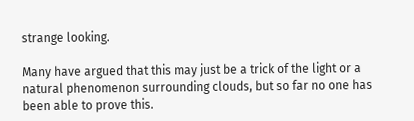strange looking.

Many have argued that this may just be a trick of the light or a natural phenomenon surrounding clouds, but so far no one has been able to prove this.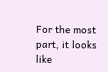For the most part, it looks like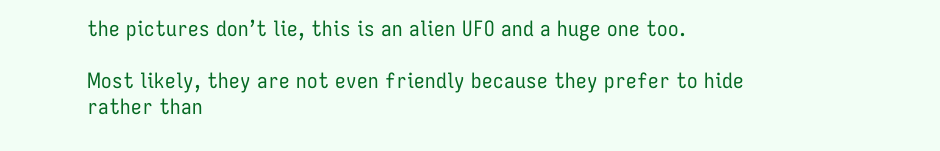the pictures don’t lie, this is an alien UFO and a huge one too.

Most likely, they are not even friendly because they prefer to hide rather than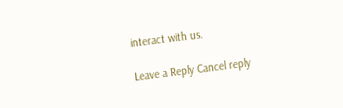interact with us.

Leave a Reply Cancel reply